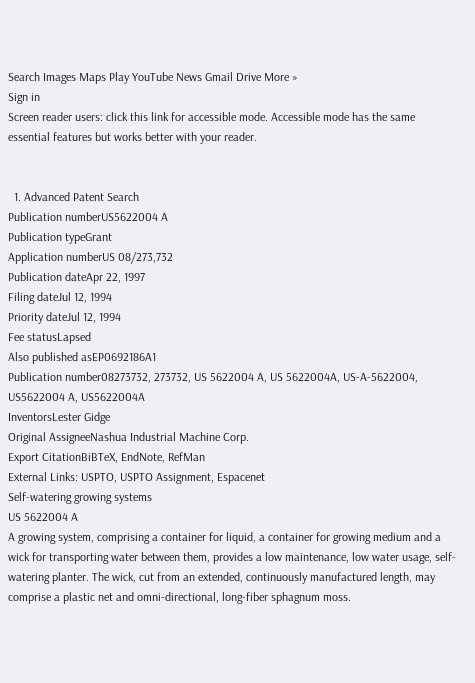Search Images Maps Play YouTube News Gmail Drive More »
Sign in
Screen reader users: click this link for accessible mode. Accessible mode has the same essential features but works better with your reader.


  1. Advanced Patent Search
Publication numberUS5622004 A
Publication typeGrant
Application numberUS 08/273,732
Publication dateApr 22, 1997
Filing dateJul 12, 1994
Priority dateJul 12, 1994
Fee statusLapsed
Also published asEP0692186A1
Publication number08273732, 273732, US 5622004 A, US 5622004A, US-A-5622004, US5622004 A, US5622004A
InventorsLester Gidge
Original AssigneeNashua Industrial Machine Corp.
Export CitationBiBTeX, EndNote, RefMan
External Links: USPTO, USPTO Assignment, Espacenet
Self-watering growing systems
US 5622004 A
A growing system, comprising a container for liquid, a container for growing medium and a wick for transporting water between them, provides a low maintenance, low water usage, self-watering planter. The wick, cut from an extended, continuously manufactured length, may comprise a plastic net and omni-directional, long-fiber sphagnum moss.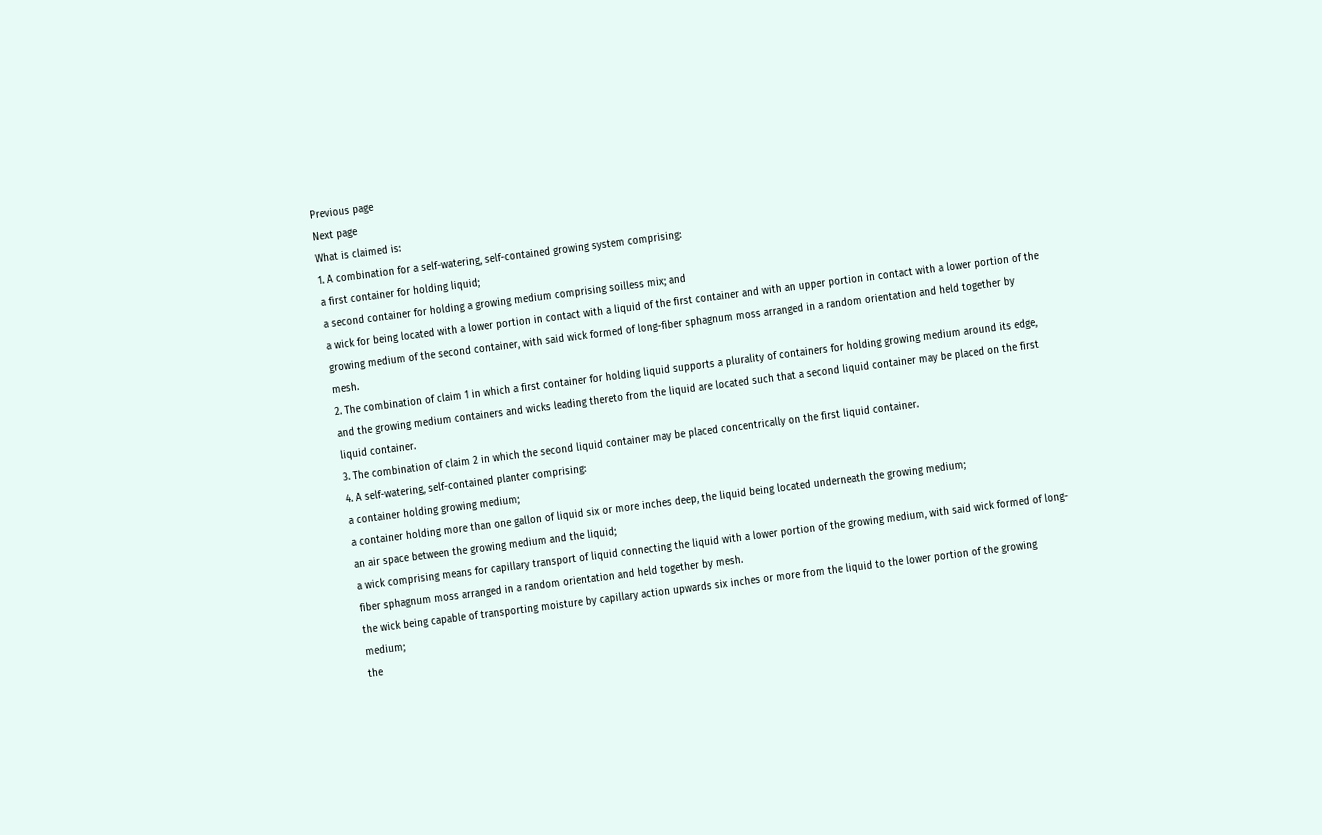Previous page
Next page
What is claimed is:
1. A combination for a self-watering, self-contained growing system comprising:
a first container for holding liquid;
a second container for holding a growing medium comprising soilless mix; and
a wick for being located with a lower portion in contact with a liquid of the first container and with an upper portion in contact with a lower portion of the growing medium of the second container, with said wick formed of long-fiber sphagnum moss arranged in a random orientation and held together by mesh.
2. The combination of claim 1 in which a first container for holding liquid supports a plurality of containers for holding growing medium around its edge, and the growing medium containers and wicks leading thereto from the liquid are located such that a second liquid container may be placed on the first liquid container.
3. The combination of claim 2 in which the second liquid container may be placed concentrically on the first liquid container.
4. A self-watering, self-contained planter comprising:
a container holding growing medium;
a container holding more than one gallon of liquid six or more inches deep, the liquid being located underneath the growing medium;
an air space between the growing medium and the liquid;
a wick comprising means for capillary transport of liquid connecting the liquid with a lower portion of the growing medium, with said wick formed of long-fiber sphagnum moss arranged in a random orientation and held together by mesh.
the wick being capable of transporting moisture by capillary action upwards six inches or more from the liquid to the lower portion of the growing medium;
the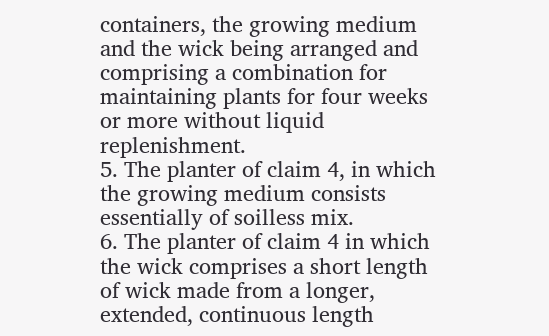containers, the growing medium and the wick being arranged and comprising a combination for maintaining plants for four weeks or more without liquid replenishment.
5. The planter of claim 4, in which the growing medium consists essentially of soilless mix.
6. The planter of claim 4 in which the wick comprises a short length of wick made from a longer, extended, continuous length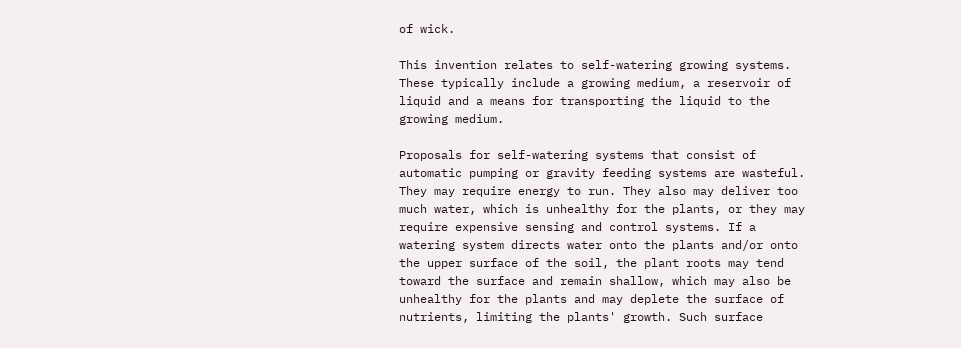of wick.

This invention relates to self-watering growing systems. These typically include a growing medium, a reservoir of liquid and a means for transporting the liquid to the growing medium.

Proposals for self-watering systems that consist of automatic pumping or gravity feeding systems are wasteful. They may require energy to run. They also may deliver too much water, which is unhealthy for the plants, or they may require expensive sensing and control systems. If a watering system directs water onto the plants and/or onto the upper surface of the soil, the plant roots may tend toward the surface and remain shallow, which may also be unhealthy for the plants and may deplete the surface of nutrients, limiting the plants' growth. Such surface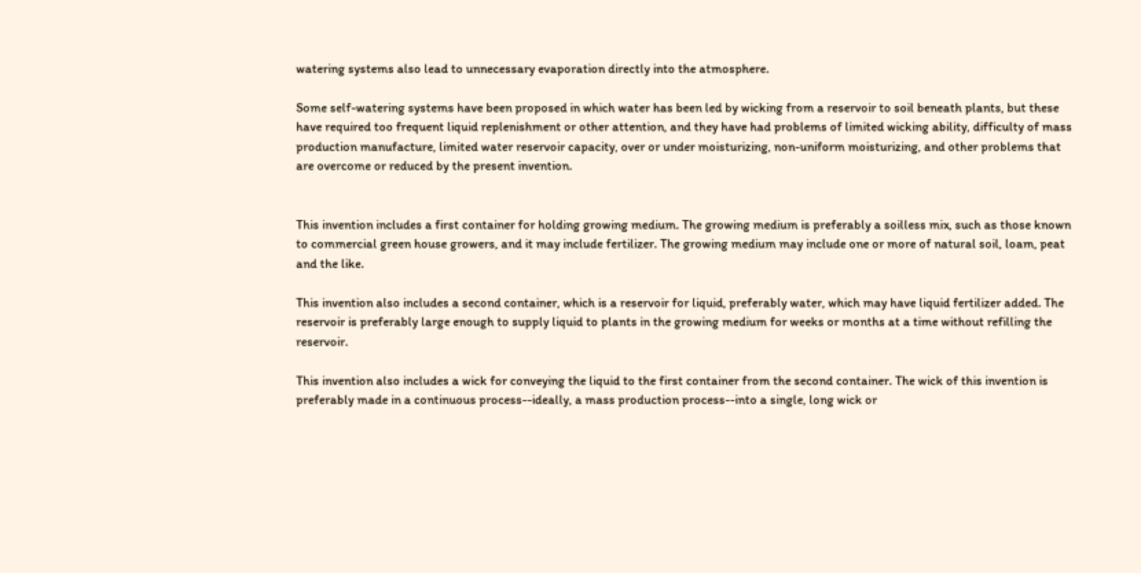watering systems also lead to unnecessary evaporation directly into the atmosphere.

Some self-watering systems have been proposed in which water has been led by wicking from a reservoir to soil beneath plants, but these have required too frequent liquid replenishment or other attention, and they have had problems of limited wicking ability, difficulty of mass production manufacture, limited water reservoir capacity, over or under moisturizing, non-uniform moisturizing, and other problems that are overcome or reduced by the present invention.


This invention includes a first container for holding growing medium. The growing medium is preferably a soilless mix, such as those known to commercial green house growers, and it may include fertilizer. The growing medium may include one or more of natural soil, loam, peat and the like.

This invention also includes a second container, which is a reservoir for liquid, preferably water, which may have liquid fertilizer added. The reservoir is preferably large enough to supply liquid to plants in the growing medium for weeks or months at a time without refilling the reservoir.

This invention also includes a wick for conveying the liquid to the first container from the second container. The wick of this invention is preferably made in a continuous process--ideally, a mass production process--into a single, long wick or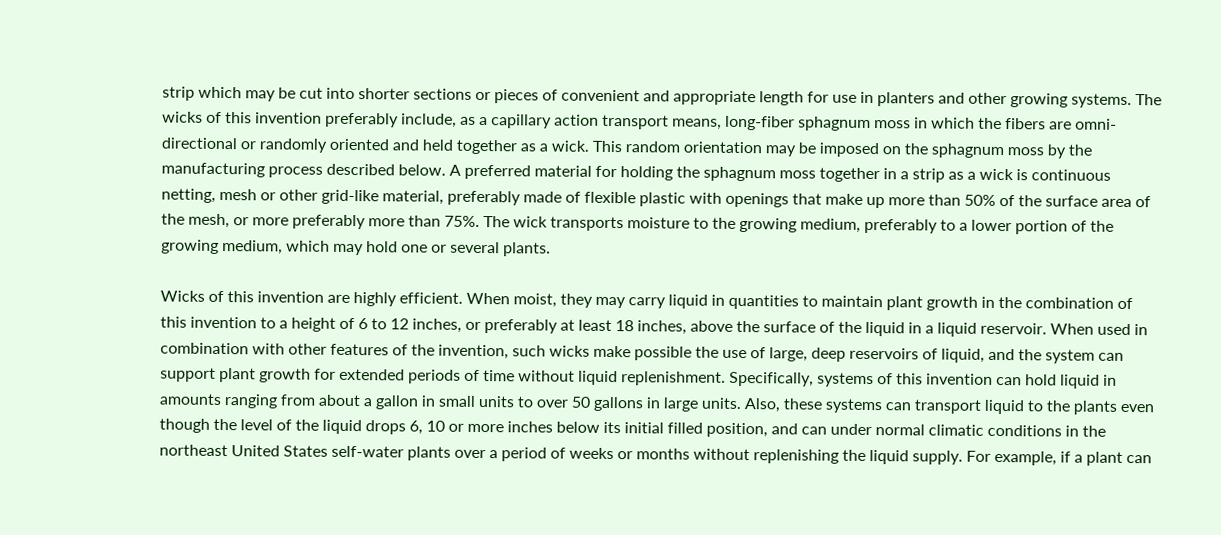strip which may be cut into shorter sections or pieces of convenient and appropriate length for use in planters and other growing systems. The wicks of this invention preferably include, as a capillary action transport means, long-fiber sphagnum moss in which the fibers are omni-directional or randomly oriented and held together as a wick. This random orientation may be imposed on the sphagnum moss by the manufacturing process described below. A preferred material for holding the sphagnum moss together in a strip as a wick is continuous netting, mesh or other grid-like material, preferably made of flexible plastic with openings that make up more than 50% of the surface area of the mesh, or more preferably more than 75%. The wick transports moisture to the growing medium, preferably to a lower portion of the growing medium, which may hold one or several plants.

Wicks of this invention are highly efficient. When moist, they may carry liquid in quantities to maintain plant growth in the combination of this invention to a height of 6 to 12 inches, or preferably at least 18 inches, above the surface of the liquid in a liquid reservoir. When used in combination with other features of the invention, such wicks make possible the use of large, deep reservoirs of liquid, and the system can support plant growth for extended periods of time without liquid replenishment. Specifically, systems of this invention can hold liquid in amounts ranging from about a gallon in small units to over 50 gallons in large units. Also, these systems can transport liquid to the plants even though the level of the liquid drops 6, 10 or more inches below its initial filled position, and can under normal climatic conditions in the northeast United States self-water plants over a period of weeks or months without replenishing the liquid supply. For example, if a plant can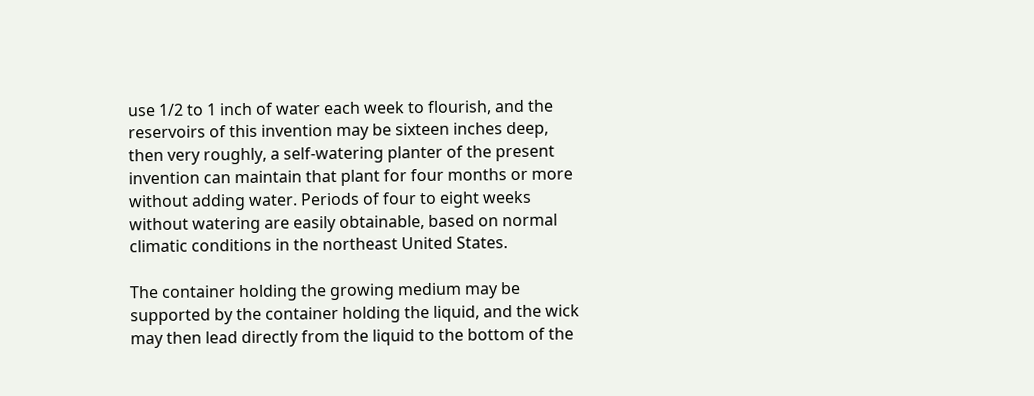use 1/2 to 1 inch of water each week to flourish, and the reservoirs of this invention may be sixteen inches deep, then very roughly, a self-watering planter of the present invention can maintain that plant for four months or more without adding water. Periods of four to eight weeks without watering are easily obtainable, based on normal climatic conditions in the northeast United States.

The container holding the growing medium may be supported by the container holding the liquid, and the wick may then lead directly from the liquid to the bottom of the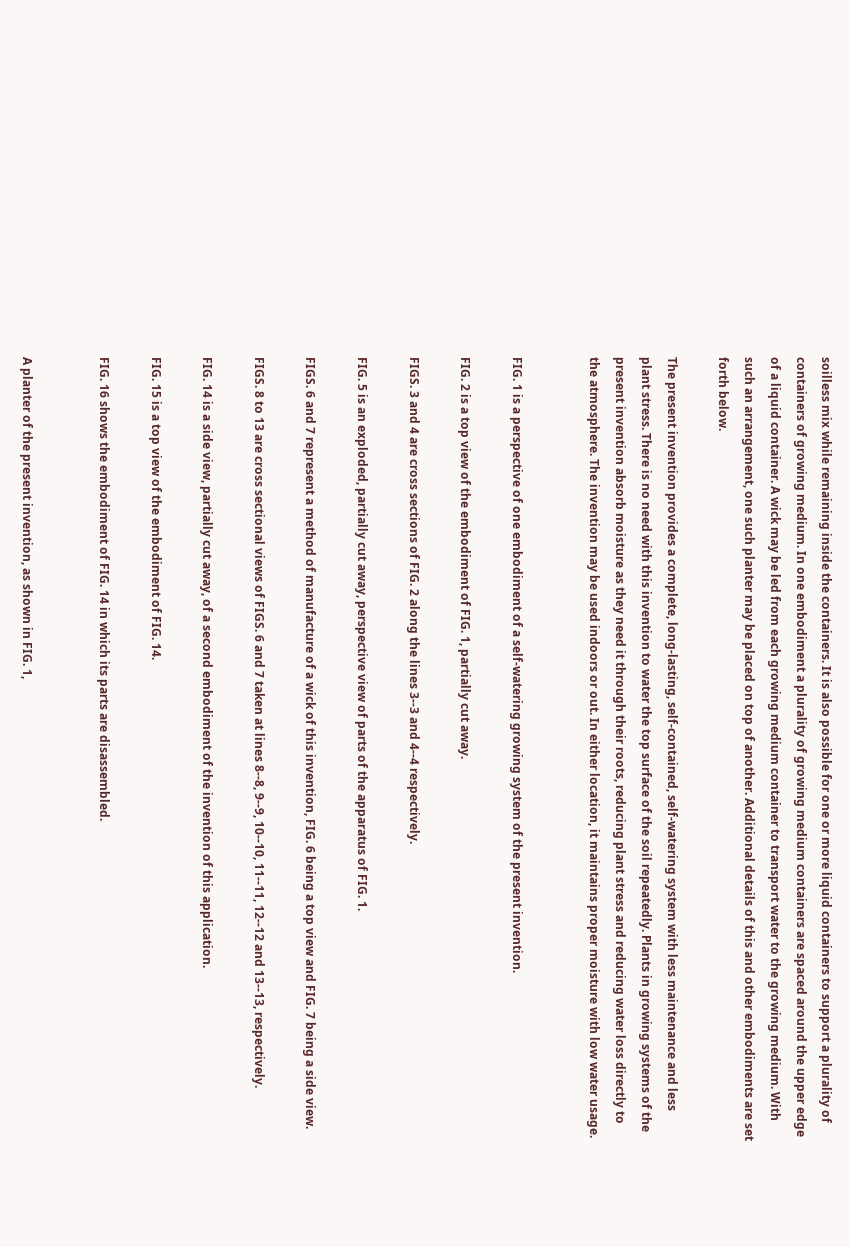soilless mix while remaining inside the containers. It is also possible for one or more liquid containers to support a plurality of containers of growing medium. In one embodiment a plurality of growing medium containers are spaced around the upper edge of a liquid container. A wick may be led from each growing medium container to transport water to the growing medium. With such an arrangement, one such planter may be placed on top of another. Additional details of this and other embodiments are set forth below.

The present invention provides a complete, long-lasting, self-contained, self-watering system with less maintenance and less plant stress. There is no need with this invention to water the top surface of the soil repeatedly. Plants in growing systems of the present invention absorb moisture as they need it through their roots, reducing plant stress and reducing water loss directly to the atmosphere. The invention may be used indoors or out. In either location, it maintains proper moisture with low water usage.


FIG. 1 is a perspective of one embodiment of a self-watering growing system of the present invention.

FIG. 2 is a top view of the embodiment of FIG. 1, partially cut away.

FIGS. 3 and 4 are cross sections of FIG. 2 along the lines 3--3 and 4--4 respectively.

FIG. 5 is an exploded, partially cut away, perspective view of parts of the apparatus of FIG. 1.

FIGS. 6 and 7 represent a method of manufacture of a wick of this invention, FIG. 6 being a top view and FIG. 7 being a side view.

FIGS. 8 to 13 are cross sectional views of FIGS. 6 and 7 taken at lines 8--8, 9--9, 10--10, 11--11, 12--12 and 13--13, respectively.

FIG. 14 is a side view, partially cut away, of a second embodiment of the invention of this application.

FIG. 15 is a top view of the embodiment of FIG. 14.

FIG. 16 shows the embodiment of FIG. 14 in which its parts are disassembled.


A planter of the present invention, as shown in FIG. 1,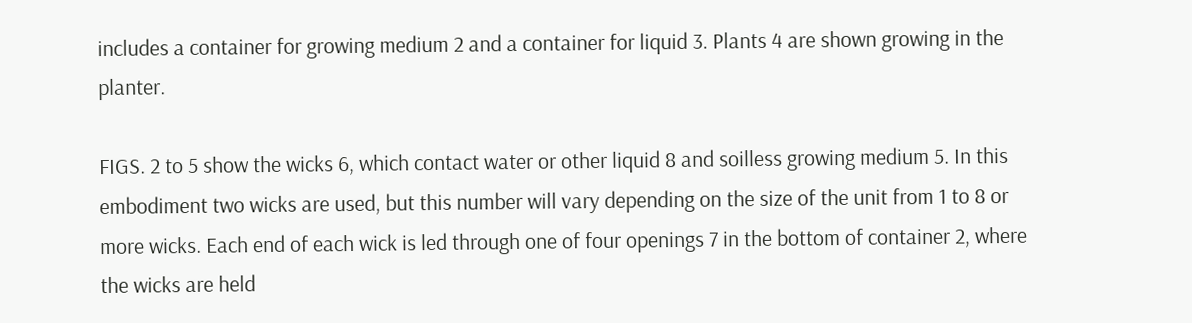includes a container for growing medium 2 and a container for liquid 3. Plants 4 are shown growing in the planter.

FIGS. 2 to 5 show the wicks 6, which contact water or other liquid 8 and soilless growing medium 5. In this embodiment two wicks are used, but this number will vary depending on the size of the unit from 1 to 8 or more wicks. Each end of each wick is led through one of four openings 7 in the bottom of container 2, where the wicks are held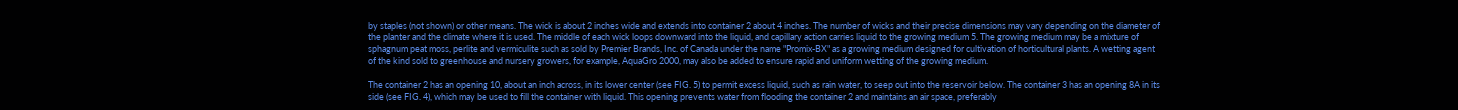by staples (not shown) or other means. The wick is about 2 inches wide and extends into container 2 about 4 inches. The number of wicks and their precise dimensions may vary depending on the diameter of the planter and the climate where it is used. The middle of each wick loops downward into the liquid, and capillary action carries liquid to the growing medium 5. The growing medium may be a mixture of sphagnum peat moss, perlite and vermiculite such as sold by Premier Brands, Inc. of Canada under the name "Promix-BX" as a growing medium designed for cultivation of horticultural plants. A wetting agent of the kind sold to greenhouse and nursery growers, for example, AquaGro 2000, may also be added to ensure rapid and uniform wetting of the growing medium.

The container 2 has an opening 10, about an inch across, in its lower center (see FIG. 5) to permit excess liquid, such as rain water, to seep out into the reservoir below. The container 3 has an opening 8A in its side (see FIG. 4), which may be used to fill the container with liquid. This opening prevents water from flooding the container 2 and maintains an air space, preferably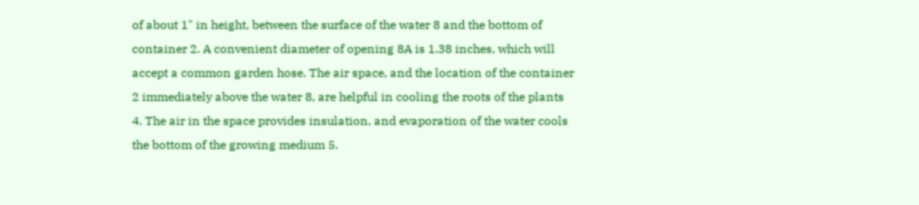of about 1" in height, between the surface of the water 8 and the bottom of container 2. A convenient diameter of opening 8A is 1.38 inches, which will accept a common garden hose. The air space, and the location of the container 2 immediately above the water 8, are helpful in cooling the roots of the plants 4. The air in the space provides insulation, and evaporation of the water cools the bottom of the growing medium 5.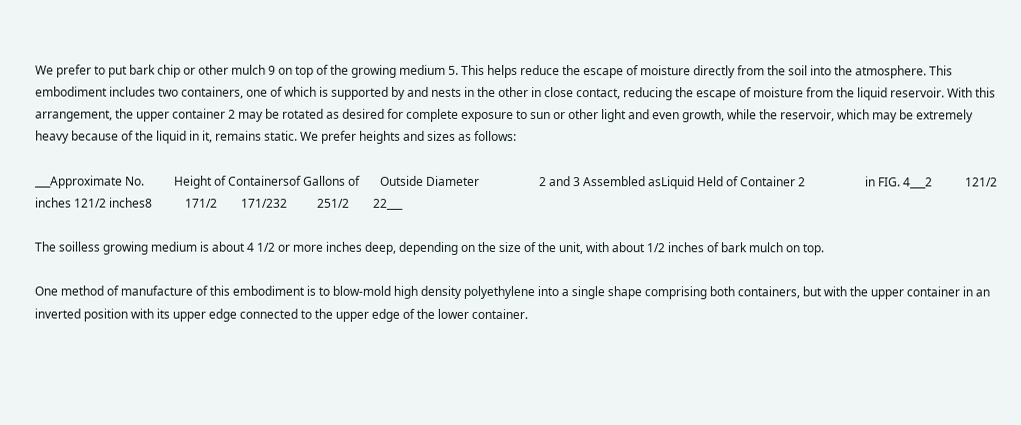We prefer to put bark chip or other mulch 9 on top of the growing medium 5. This helps reduce the escape of moisture directly from the soil into the atmosphere. This embodiment includes two containers, one of which is supported by and nests in the other in close contact, reducing the escape of moisture from the liquid reservoir. With this arrangement, the upper container 2 may be rotated as desired for complete exposure to sun or other light and even growth, while the reservoir, which may be extremely heavy because of the liquid in it, remains static. We prefer heights and sizes as follows:

___Approximate No.          Height of Containersof Gallons of       Outside Diameter                    2 and 3 Assembled asLiquid Held of Container 2                    in FIG. 4___2           121/2 inches 121/2 inches8           171/2        171/232          251/2        22___

The soilless growing medium is about 4 1/2 or more inches deep, depending on the size of the unit, with about 1/2 inches of bark mulch on top.

One method of manufacture of this embodiment is to blow-mold high density polyethylene into a single shape comprising both containers, but with the upper container in an inverted position with its upper edge connected to the upper edge of the lower container.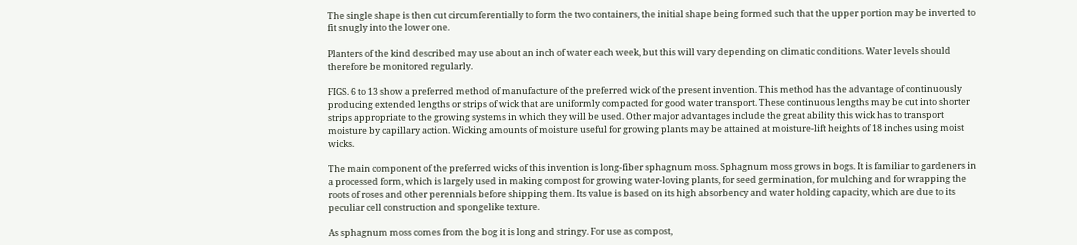The single shape is then cut circumferentially to form the two containers, the initial shape being formed such that the upper portion may be inverted to fit snugly into the lower one.

Planters of the kind described may use about an inch of water each week, but this will vary depending on climatic conditions. Water levels should therefore be monitored regularly.

FIGS. 6 to 13 show a preferred method of manufacture of the preferred wick of the present invention. This method has the advantage of continuously producing extended lengths or strips of wick that are uniformly compacted for good water transport. These continuous lengths may be cut into shorter strips appropriate to the growing systems in which they will be used. Other major advantages include the great ability this wick has to transport moisture by capillary action. Wicking amounts of moisture useful for growing plants may be attained at moisture-lift heights of 18 inches using moist wicks.

The main component of the preferred wicks of this invention is long-fiber sphagnum moss. Sphagnum moss grows in bogs. It is familiar to gardeners in a processed form, which is largely used in making compost for growing water-loving plants, for seed germination, for mulching and for wrapping the roots of roses and other perennials before shipping them. Its value is based on its high absorbency and water holding capacity, which are due to its peculiar cell construction and spongelike texture.

As sphagnum moss comes from the bog it is long and stringy. For use as compost,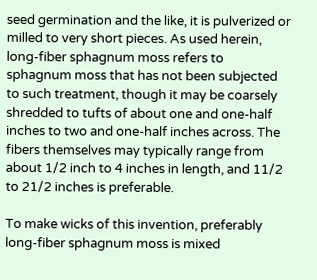seed germination and the like, it is pulverized or milled to very short pieces. As used herein, long-fiber sphagnum moss refers to sphagnum moss that has not been subjected to such treatment, though it may be coarsely shredded to tufts of about one and one-half inches to two and one-half inches across. The fibers themselves may typically range from about 1/2 inch to 4 inches in length, and 11/2 to 21/2 inches is preferable.

To make wicks of this invention, preferably long-fiber sphagnum moss is mixed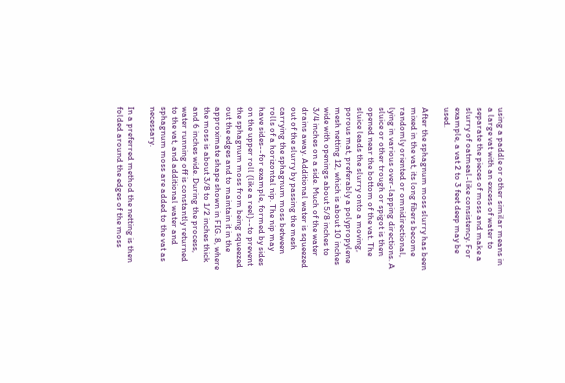using a paddle or other similar means in a large vat with an excess of water to separate the pieces of moss and make a slurry of oatmeal-like consistency. For example, a vat 2 to 3 feet deep may be used.

After the sphagnum moss slurry has been mixed in the vat, its long fibers become randomly oriented or omnidirectional, lying in various over-lapping directions. A sluice or other trough or spigot is then opened near the bottom of the vat. The sluice leads the slurry onto a moving, porous mat, preferably a polypropylene mesh netting 12, which is about 10 inches wide with openings about 5/8 inches to 3/4 inches on a side. Much of the water drains away. Additional water is squeezed out of the slurry by passing the mesh carrying the sphagnum moss between rolls of a horizontal nip. The nip may have sides--for example, formed by sides on the upper roll (like a reel)--to prevent the sphagnum moss from being squeezed out the edges and to maintain it in the approximate shape shown in FIG. 8, where the moss is about 3/8 to 1/2 inches thick and 6 inches wide. During the process, water running off is constantly returned to the vat, and additional water and sphagnum moss are added to the vat as necessary.

In a preferred method the netting is then folded around the edges of the moss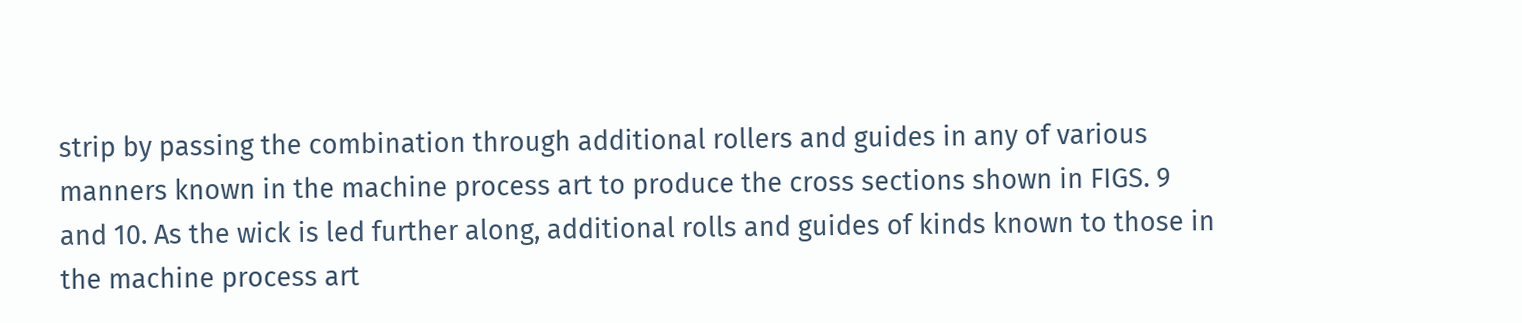strip by passing the combination through additional rollers and guides in any of various manners known in the machine process art to produce the cross sections shown in FIGS. 9 and 10. As the wick is led further along, additional rolls and guides of kinds known to those in the machine process art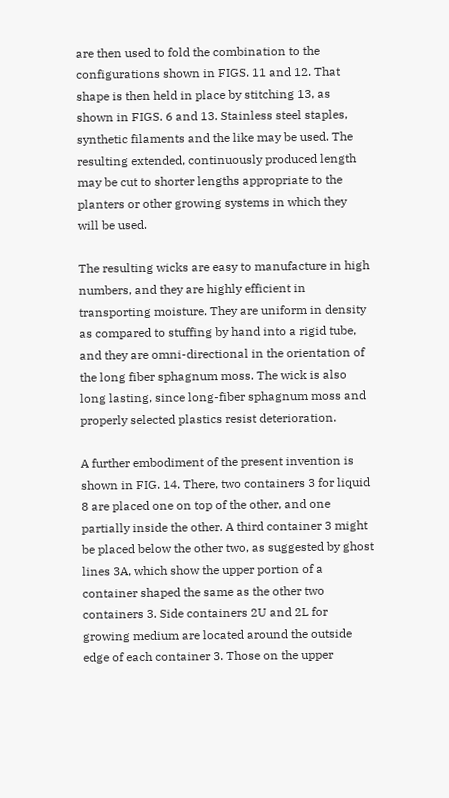are then used to fold the combination to the configurations shown in FIGS. 11 and 12. That shape is then held in place by stitching 13, as shown in FIGS. 6 and 13. Stainless steel staples, synthetic filaments and the like may be used. The resulting extended, continuously produced length may be cut to shorter lengths appropriate to the planters or other growing systems in which they will be used.

The resulting wicks are easy to manufacture in high numbers, and they are highly efficient in transporting moisture. They are uniform in density as compared to stuffing by hand into a rigid tube, and they are omni-directional in the orientation of the long fiber sphagnum moss. The wick is also long lasting, since long-fiber sphagnum moss and properly selected plastics resist deterioration.

A further embodiment of the present invention is shown in FIG. 14. There, two containers 3 for liquid 8 are placed one on top of the other, and one partially inside the other. A third container 3 might be placed below the other two, as suggested by ghost lines 3A, which show the upper portion of a container shaped the same as the other two containers 3. Side containers 2U and 2L for growing medium are located around the outside edge of each container 3. Those on the upper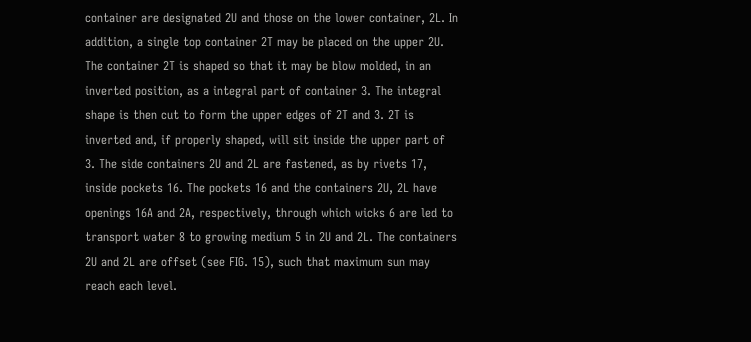container are designated 2U and those on the lower container, 2L. In addition, a single top container 2T may be placed on the upper 2U. The container 2T is shaped so that it may be blow molded, in an inverted position, as a integral part of container 3. The integral shape is then cut to form the upper edges of 2T and 3. 2T is inverted and, if properly shaped, will sit inside the upper part of 3. The side containers 2U and 2L are fastened, as by rivets 17, inside pockets 16. The pockets 16 and the containers 2U, 2L have openings 16A and 2A, respectively, through which wicks 6 are led to transport water 8 to growing medium 5 in 2U and 2L. The containers 2U and 2L are offset (see FIG. 15), such that maximum sun may reach each level.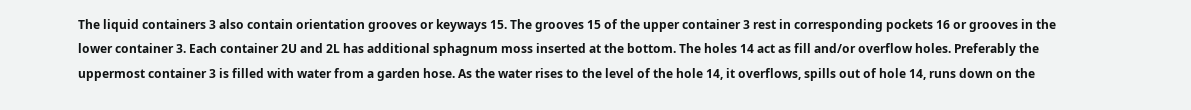The liquid containers 3 also contain orientation grooves or keyways 15. The grooves 15 of the upper container 3 rest in corresponding pockets 16 or grooves in the lower container 3. Each container 2U and 2L has additional sphagnum moss inserted at the bottom. The holes 14 act as fill and/or overflow holes. Preferably the uppermost container 3 is filled with water from a garden hose. As the water rises to the level of the hole 14, it overflows, spills out of hole 14, runs down on the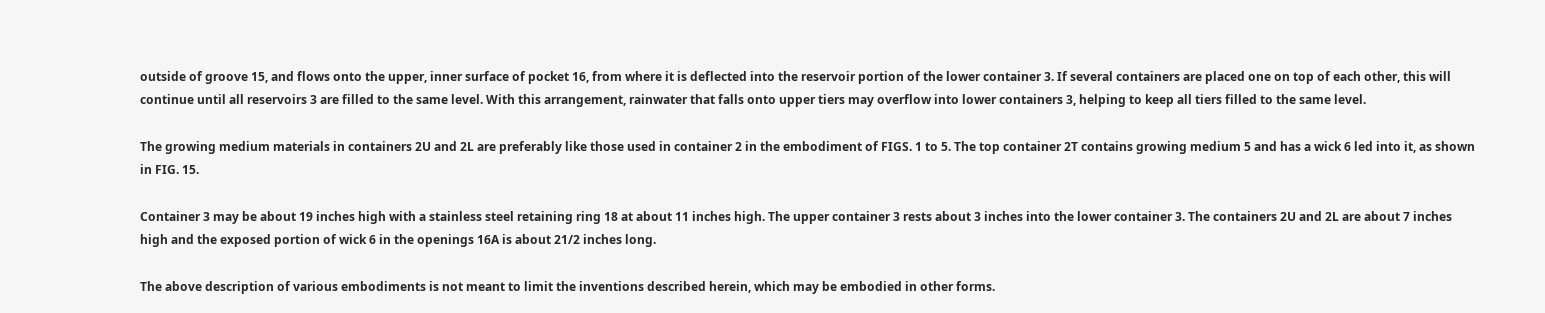outside of groove 15, and flows onto the upper, inner surface of pocket 16, from where it is deflected into the reservoir portion of the lower container 3. If several containers are placed one on top of each other, this will continue until all reservoirs 3 are filled to the same level. With this arrangement, rainwater that falls onto upper tiers may overflow into lower containers 3, helping to keep all tiers filled to the same level.

The growing medium materials in containers 2U and 2L are preferably like those used in container 2 in the embodiment of FIGS. 1 to 5. The top container 2T contains growing medium 5 and has a wick 6 led into it, as shown in FIG. 15.

Container 3 may be about 19 inches high with a stainless steel retaining ring 18 at about 11 inches high. The upper container 3 rests about 3 inches into the lower container 3. The containers 2U and 2L are about 7 inches high and the exposed portion of wick 6 in the openings 16A is about 21/2 inches long.

The above description of various embodiments is not meant to limit the inventions described herein, which may be embodied in other forms.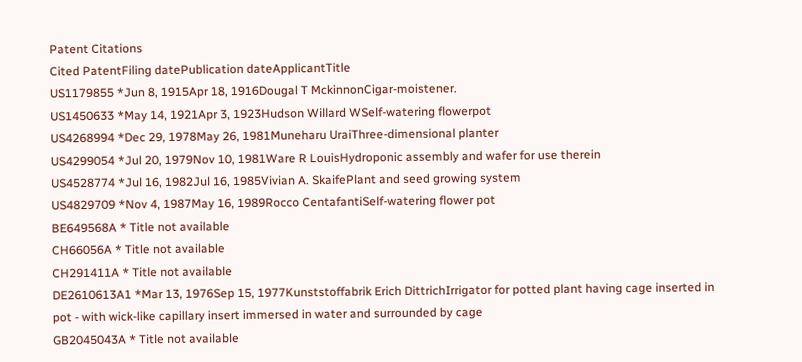Patent Citations
Cited PatentFiling datePublication dateApplicantTitle
US1179855 *Jun 8, 1915Apr 18, 1916Dougal T MckinnonCigar-moistener.
US1450633 *May 14, 1921Apr 3, 1923Hudson Willard WSelf-watering flowerpot
US4268994 *Dec 29, 1978May 26, 1981Muneharu UraiThree-dimensional planter
US4299054 *Jul 20, 1979Nov 10, 1981Ware R LouisHydroponic assembly and wafer for use therein
US4528774 *Jul 16, 1982Jul 16, 1985Vivian A. SkaifePlant and seed growing system
US4829709 *Nov 4, 1987May 16, 1989Rocco CentafantiSelf-watering flower pot
BE649568A * Title not available
CH66056A * Title not available
CH291411A * Title not available
DE2610613A1 *Mar 13, 1976Sep 15, 1977Kunststoffabrik Erich DittrichIrrigator for potted plant having cage inserted in pot - with wick-like capillary insert immersed in water and surrounded by cage
GB2045043A * Title not available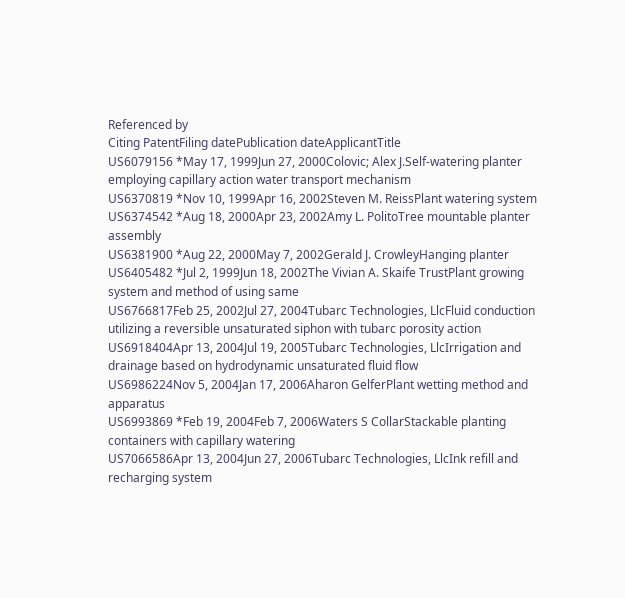Referenced by
Citing PatentFiling datePublication dateApplicantTitle
US6079156 *May 17, 1999Jun 27, 2000Colovic; Alex J.Self-watering planter employing capillary action water transport mechanism
US6370819 *Nov 10, 1999Apr 16, 2002Steven M. ReissPlant watering system
US6374542 *Aug 18, 2000Apr 23, 2002Amy L. PolitoTree mountable planter assembly
US6381900 *Aug 22, 2000May 7, 2002Gerald J. CrowleyHanging planter
US6405482 *Jul 2, 1999Jun 18, 2002The Vivian A. Skaife TrustPlant growing system and method of using same
US6766817Feb 25, 2002Jul 27, 2004Tubarc Technologies, LlcFluid conduction utilizing a reversible unsaturated siphon with tubarc porosity action
US6918404Apr 13, 2004Jul 19, 2005Tubarc Technologies, LlcIrrigation and drainage based on hydrodynamic unsaturated fluid flow
US6986224Nov 5, 2004Jan 17, 2006Aharon GelferPlant wetting method and apparatus
US6993869 *Feb 19, 2004Feb 7, 2006Waters S CollarStackable planting containers with capillary watering
US7066586Apr 13, 2004Jun 27, 2006Tubarc Technologies, LlcInk refill and recharging system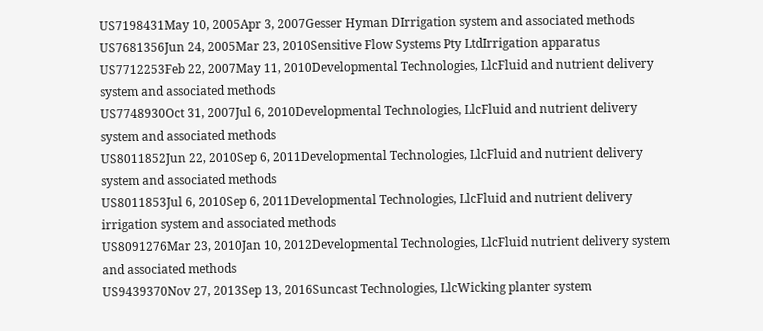US7198431May 10, 2005Apr 3, 2007Gesser Hyman DIrrigation system and associated methods
US7681356Jun 24, 2005Mar 23, 2010Sensitive Flow Systems Pty LtdIrrigation apparatus
US7712253Feb 22, 2007May 11, 2010Developmental Technologies, LlcFluid and nutrient delivery system and associated methods
US7748930Oct 31, 2007Jul 6, 2010Developmental Technologies, LlcFluid and nutrient delivery system and associated methods
US8011852Jun 22, 2010Sep 6, 2011Developmental Technologies, LlcFluid and nutrient delivery system and associated methods
US8011853Jul 6, 2010Sep 6, 2011Developmental Technologies, LlcFluid and nutrient delivery irrigation system and associated methods
US8091276Mar 23, 2010Jan 10, 2012Developmental Technologies, LlcFluid nutrient delivery system and associated methods
US9439370Nov 27, 2013Sep 13, 2016Suncast Technologies, LlcWicking planter system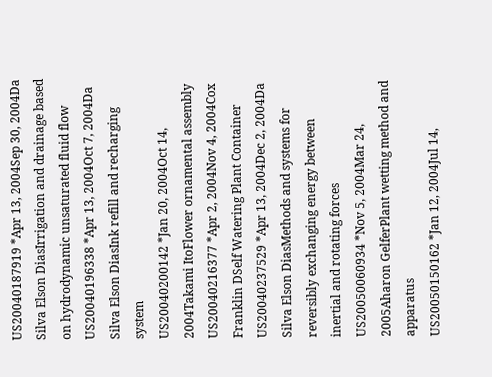US20040187919 *Apr 13, 2004Sep 30, 2004Da Silva Elson DiasIrrigation and drainage based on hydrodynamic unsaturated fluid flow
US20040196338 *Apr 13, 2004Oct 7, 2004Da Silva Elson DiasInk refill and recharging system
US20040200142 *Jan 20, 2004Oct 14, 2004Takami ItoFlower ornamental assembly
US20040216377 *Apr 2, 2004Nov 4, 2004Cox Franklin DSelf Watering Plant Container
US20040237529 *Apr 13, 2004Dec 2, 2004Da Silva Elson DiasMethods and systems for reversibly exchanging energy between inertial and rotating forces
US20050060934 *Nov 5, 2004Mar 24, 2005Aharon GelferPlant wetting method and apparatus
US20050150162 *Jan 12, 2004Jul 14,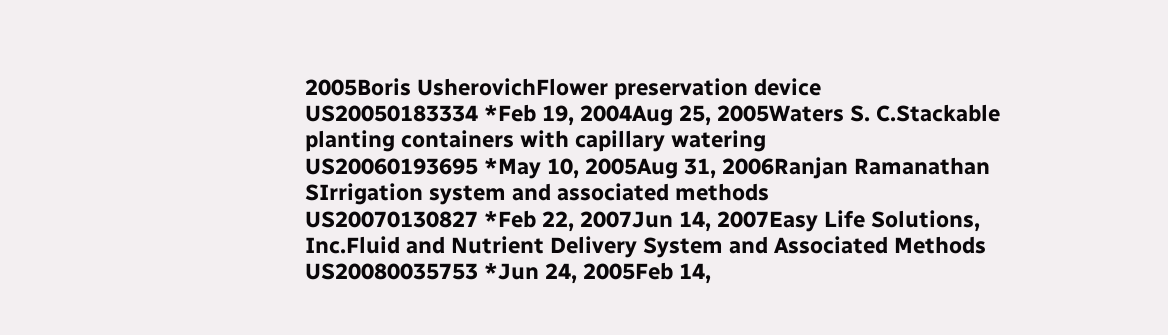2005Boris UsherovichFlower preservation device
US20050183334 *Feb 19, 2004Aug 25, 2005Waters S. C.Stackable planting containers with capillary watering
US20060193695 *May 10, 2005Aug 31, 2006Ranjan Ramanathan SIrrigation system and associated methods
US20070130827 *Feb 22, 2007Jun 14, 2007Easy Life Solutions, Inc.Fluid and Nutrient Delivery System and Associated Methods
US20080035753 *Jun 24, 2005Feb 14,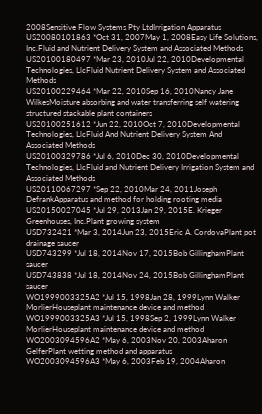2008Sensitive Flow Systems Pty LtdIrrigation Apparatus
US20080101863 *Oct 31, 2007May 1, 2008Easy Life Solutions, Inc.Fluid and Nutrient Delivery System and Associated Methods
US20100180497 *Mar 23, 2010Jul 22, 2010Developmental Technologies, LlcFluid Nutrient Delivery System and Associated Methods
US20100229464 *Mar 22, 2010Sep 16, 2010Nancy Jane WilkesMoisture absorbing and water transferring self watering structured stackable plant containers
US20100251612 *Jun 22, 2010Oct 7, 2010Developmental Technologies, LlcFluid And Nutrient Delivery System And Associated Methods
US20100329786 *Jul 6, 2010Dec 30, 2010Developmental Technologies, LlcFluid and Nutrient Delivery Irrigation System and Associated Methods
US20110067297 *Sep 22, 2010Mar 24, 2011Joseph DefrankApparatus and method for holding rooting media
US20150027045 *Jul 29, 2013Jan 29, 2015E. Krieger Greenhouses, Inc.Plant growing system
USD732421 *Mar 3, 2014Jun 23, 2015Eric A. CordovaPlant pot drainage saucer
USD743299 *Jul 18, 2014Nov 17, 2015Bob GillinghamPlant saucer
USD743838 *Jul 18, 2014Nov 24, 2015Bob GillinghamPlant saucer
WO1999003325A2 *Jul 15, 1998Jan 28, 1999Lynn Walker MorlierHouseplant maintenance device and method
WO1999003325A3 *Jul 15, 1998Sep 2, 1999Lynn Walker MorlierHouseplant maintenance device and method
WO2003094596A2 *May 6, 2003Nov 20, 2003Aharon GelferPlant wetting method and apparatus
WO2003094596A3 *May 6, 2003Feb 19, 2004Aharon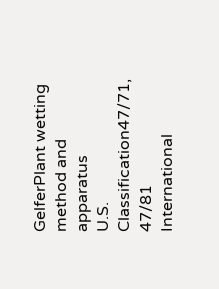GelferPlant wetting method and apparatus
U.S. Classification47/71, 47/81
International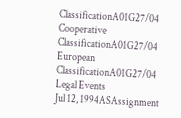ClassificationA01G27/04
Cooperative ClassificationA01G27/04
European ClassificationA01G27/04
Legal Events
Jul 12, 1994ASAssignment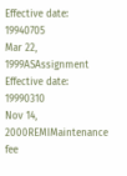Effective date: 19940705
Mar 22, 1999ASAssignment
Effective date: 19990310
Nov 14, 2000REMIMaintenance fee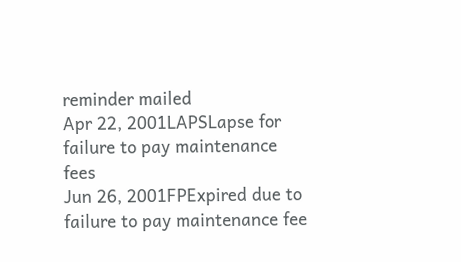reminder mailed
Apr 22, 2001LAPSLapse for failure to pay maintenance fees
Jun 26, 2001FPExpired due to failure to pay maintenance fee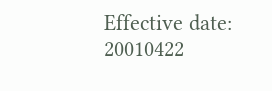Effective date: 20010422